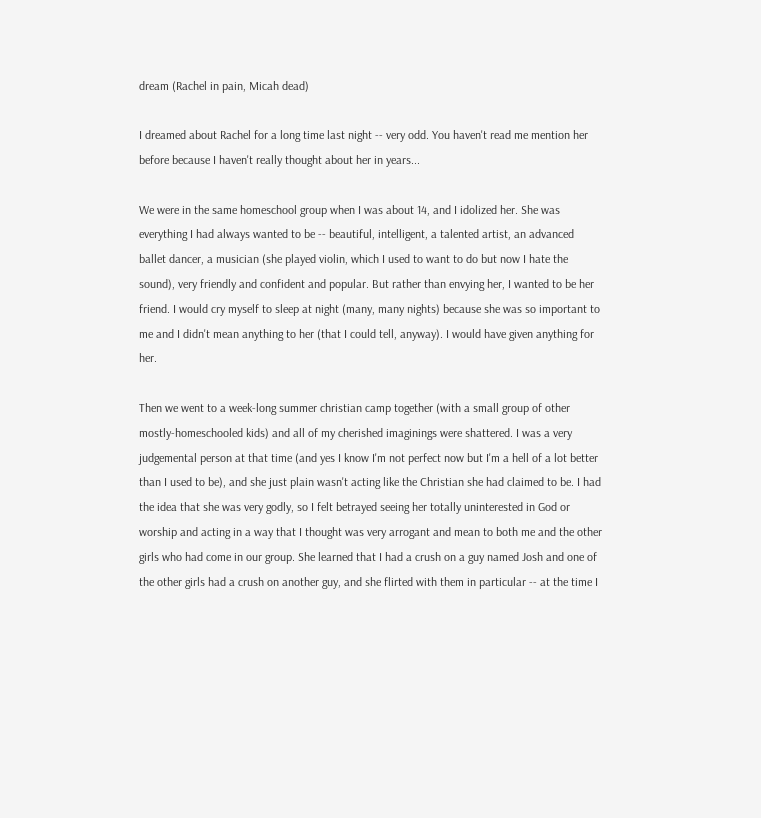dream (Rachel in pain, Micah dead)

I dreamed about Rachel for a long time last night -- very odd. You haven't read me mention her before because I haven't really thought about her in years...

We were in the same homeschool group when I was about 14, and I idolized her. She was everything I had always wanted to be -- beautiful, intelligent, a talented artist, an advanced ballet dancer, a musician (she played violin, which I used to want to do but now I hate the sound), very friendly and confident and popular. But rather than envying her, I wanted to be her friend. I would cry myself to sleep at night (many, many nights) because she was so important to me and I didn't mean anything to her (that I could tell, anyway). I would have given anything for her.

Then we went to a week-long summer christian camp together (with a small group of other mostly-homeschooled kids) and all of my cherished imaginings were shattered. I was a very judgemental person at that time (and yes I know I'm not perfect now but I'm a hell of a lot better than I used to be), and she just plain wasn't acting like the Christian she had claimed to be. I had the idea that she was very godly, so I felt betrayed seeing her totally uninterested in God or worship and acting in a way that I thought was very arrogant and mean to both me and the other girls who had come in our group. She learned that I had a crush on a guy named Josh and one of the other girls had a crush on another guy, and she flirted with them in particular -- at the time I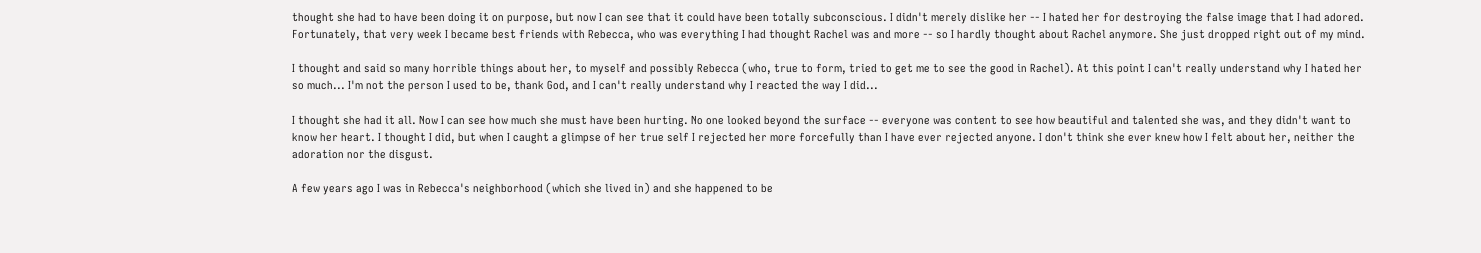thought she had to have been doing it on purpose, but now I can see that it could have been totally subconscious. I didn't merely dislike her -- I hated her for destroying the false image that I had adored. Fortunately, that very week I became best friends with Rebecca, who was everything I had thought Rachel was and more -- so I hardly thought about Rachel anymore. She just dropped right out of my mind.

I thought and said so many horrible things about her, to myself and possibly Rebecca (who, true to form, tried to get me to see the good in Rachel). At this point I can't really understand why I hated her so much... I'm not the person I used to be, thank God, and I can't really understand why I reacted the way I did...

I thought she had it all. Now I can see how much she must have been hurting. No one looked beyond the surface -- everyone was content to see how beautiful and talented she was, and they didn't want to know her heart. I thought I did, but when I caught a glimpse of her true self I rejected her more forcefully than I have ever rejected anyone. I don't think she ever knew how I felt about her, neither the adoration nor the disgust.

A few years ago I was in Rebecca's neighborhood (which she lived in) and she happened to be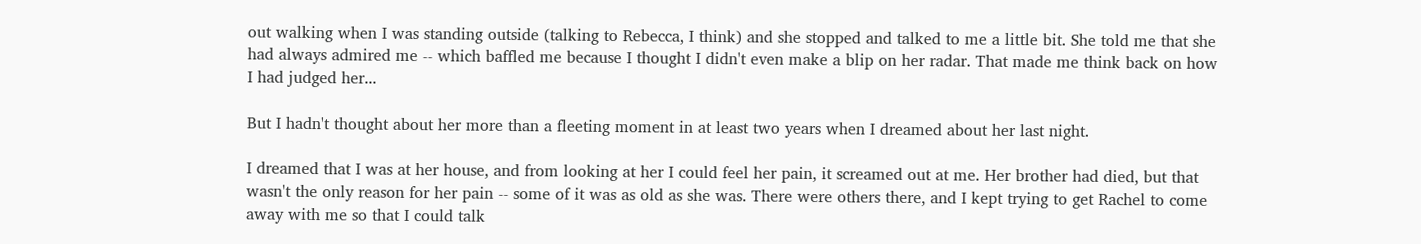out walking when I was standing outside (talking to Rebecca, I think) and she stopped and talked to me a little bit. She told me that she had always admired me -- which baffled me because I thought I didn't even make a blip on her radar. That made me think back on how I had judged her...

But I hadn't thought about her more than a fleeting moment in at least two years when I dreamed about her last night.

I dreamed that I was at her house, and from looking at her I could feel her pain, it screamed out at me. Her brother had died, but that wasn't the only reason for her pain -- some of it was as old as she was. There were others there, and I kept trying to get Rachel to come away with me so that I could talk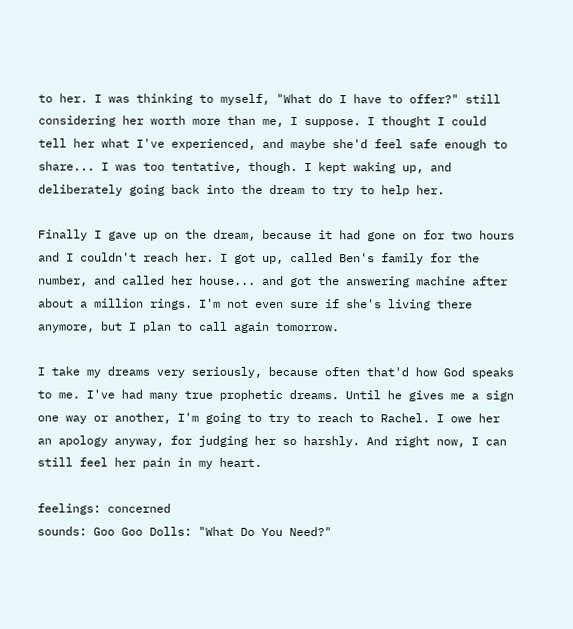to her. I was thinking to myself, "What do I have to offer?" still considering her worth more than me, I suppose. I thought I could tell her what I've experienced, and maybe she'd feel safe enough to share... I was too tentative, though. I kept waking up, and deliberately going back into the dream to try to help her.

Finally I gave up on the dream, because it had gone on for two hours and I couldn't reach her. I got up, called Ben's family for the number, and called her house... and got the answering machine after about a million rings. I'm not even sure if she's living there anymore, but I plan to call again tomorrow.

I take my dreams very seriously, because often that'd how God speaks to me. I've had many true prophetic dreams. Until he gives me a sign one way or another, I'm going to try to reach to Rachel. I owe her an apology anyway, for judging her so harshly. And right now, I can still feel her pain in my heart.

feelings: concerned
sounds: Goo Goo Dolls: "What Do You Need?"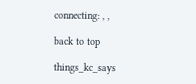connecting: , ,

back to top

things_kc_says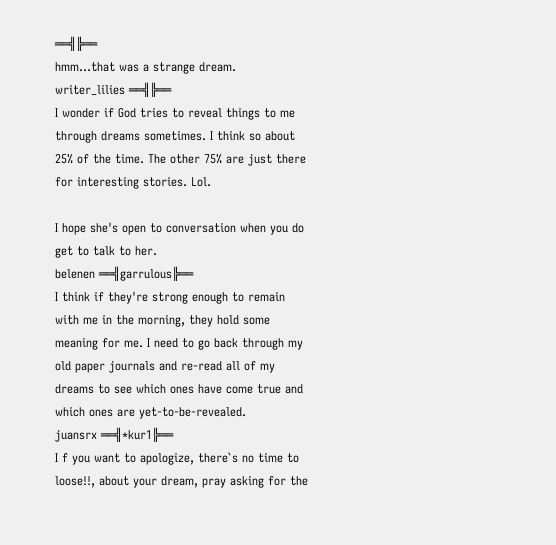══╣╠══
hmm...that was a strange dream.
writer_lilies ══╣╠══
I wonder if God tries to reveal things to me through dreams sometimes. I think so about 25% of the time. The other 75% are just there for interesting stories. Lol.

I hope she's open to conversation when you do get to talk to her.
belenen ══╣garrulous╠══
I think if they're strong enough to remain with me in the morning, they hold some meaning for me. I need to go back through my old paper journals and re-read all of my dreams to see which ones have come true and which ones are yet-to-be-revealed.
juansrx ══╣*kur1╠══
I f you want to apologize, there`s no time to loose!!, about your dream, pray asking for the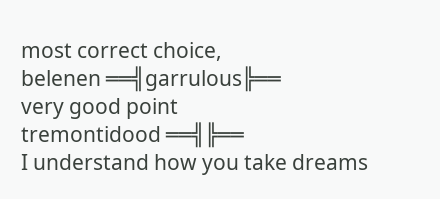most correct choice,
belenen ══╣garrulous╠══
very good point
tremontidood ══╣╠══
I understand how you take dreams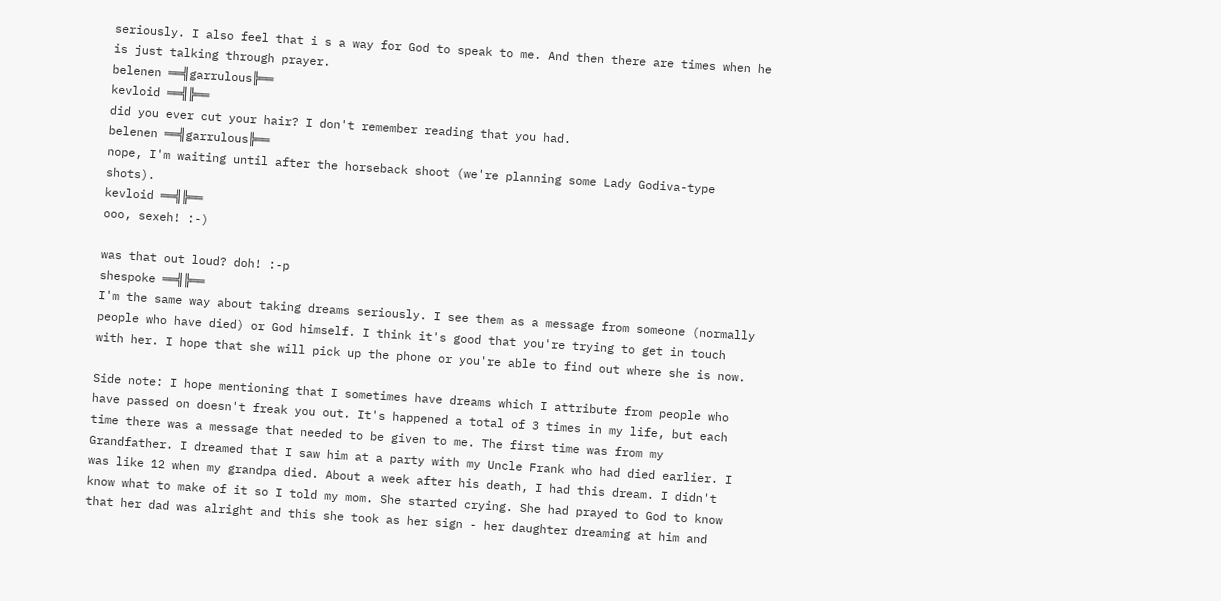seriously. I also feel that i s a way for God to speak to me. And then there are times when he is just talking through prayer.
belenen ══╣garrulous╠══
kevloid ══╣╠══
did you ever cut your hair? I don't remember reading that you had.
belenen ══╣garrulous╠══
nope, I'm waiting until after the horseback shoot (we're planning some Lady Godiva-type shots).
kevloid ══╣╠══
ooo, sexeh! :-)

was that out loud? doh! :-p
shespoke ══╣╠══
I'm the same way about taking dreams seriously. I see them as a message from someone (normally people who have died) or God himself. I think it's good that you're trying to get in touch with her. I hope that she will pick up the phone or you're able to find out where she is now.

Side note: I hope mentioning that I sometimes have dreams which I attribute from people who have passed on doesn't freak you out. It's happened a total of 3 times in my life, but each time there was a message that needed to be given to me. The first time was from my Grandfather. I dreamed that I saw him at a party with my Uncle Frank who had died earlier. I was like 12 when my grandpa died. About a week after his death, I had this dream. I didn't know what to make of it so I told my mom. She started crying. She had prayed to God to know that her dad was alright and this she took as her sign - her daughter dreaming at him and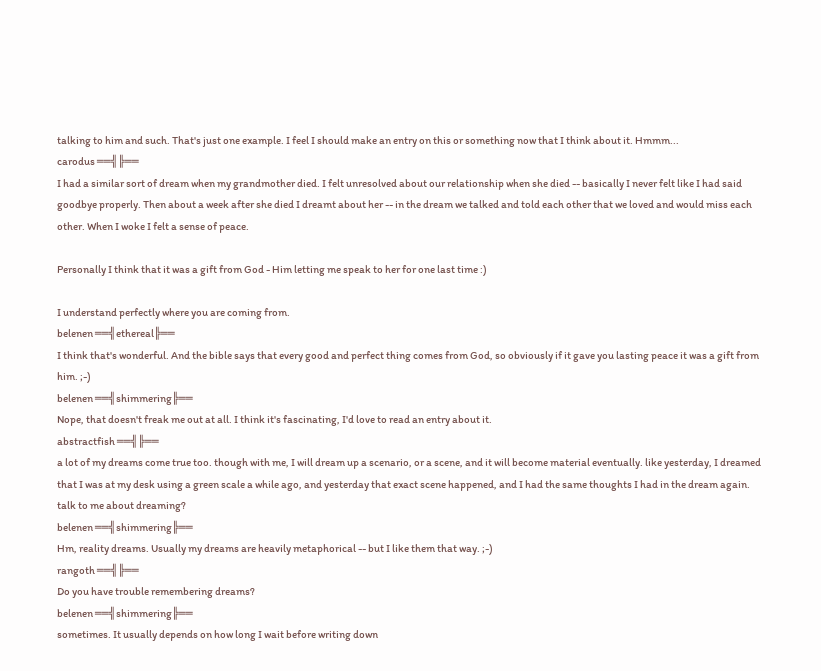talking to him and such. That's just one example. I feel I should make an entry on this or something now that I think about it. Hmmm...
carodus ══╣╠══
I had a similar sort of dream when my grandmother died. I felt unresolved about our relationship when she died -- basically I never felt like I had said goodbye properly. Then about a week after she died I dreamt about her -- in the dream we talked and told each other that we loved and would miss each other. When I woke I felt a sense of peace.

Personally I think that it was a gift from God - Him letting me speak to her for one last time :)

I understand perfectly where you are coming from.
belenen ══╣ethereal╠══
I think that's wonderful. And the bible says that every good and perfect thing comes from God, so obviously if it gave you lasting peace it was a gift from him. ;-)
belenen ══╣shimmering╠══
Nope, that doesn't freak me out at all. I think it's fascinating, I'd love to read an entry about it.
abstractfish ══╣╠══
a lot of my dreams come true too. though with me, I will dream up a scenario, or a scene, and it will become material eventually. like yesterday, I dreamed that I was at my desk using a green scale a while ago, and yesterday that exact scene happened, and I had the same thoughts I had in the dream again. talk to me about dreaming?
belenen ══╣shimmering╠══
Hm, reality dreams. Usually my dreams are heavily metaphorical -- but I like them that way. ;-)
rangoth ══╣╠══
Do you have trouble remembering dreams?
belenen ══╣shimmering╠══
sometimes. It usually depends on how long I wait before writing down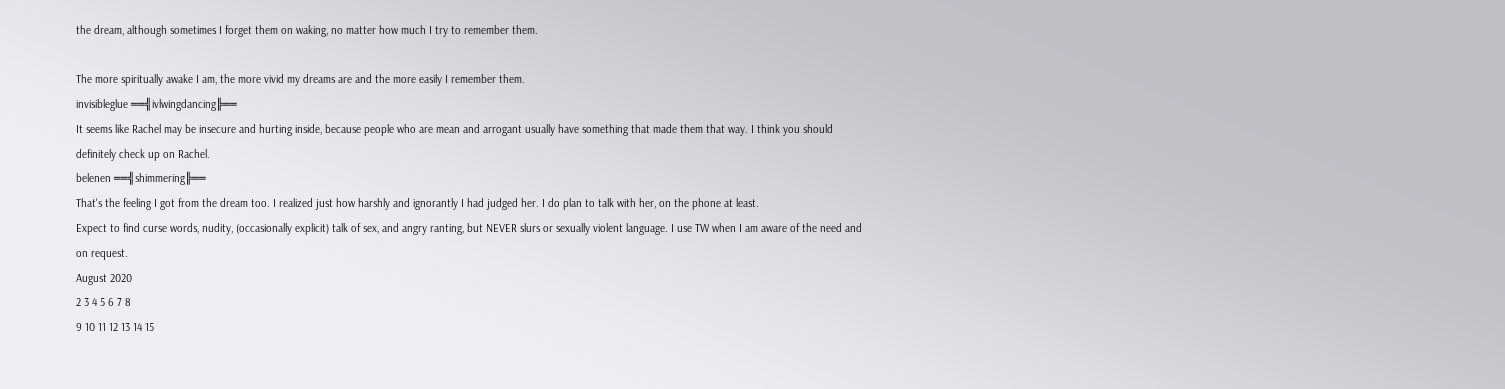the dream, although sometimes I forget them on waking, no matter how much I try to remember them.

The more spiritually awake I am, the more vivid my dreams are and the more easily I remember them.
invisibleglue ══╣ivlwingdancing╠══
It seems like Rachel may be insecure and hurting inside, because people who are mean and arrogant usually have something that made them that way. I think you should definitely check up on Rachel.
belenen ══╣shimmering╠══
That's the feeling I got from the dream too. I realized just how harshly and ignorantly I had judged her. I do plan to talk with her, on the phone at least.
Expect to find curse words, nudity, (occasionally explicit) talk of sex, and angry ranting, but NEVER slurs or sexually violent language. I use TW when I am aware of the need and on request.
August 2020
2 3 4 5 6 7 8
9 10 11 12 13 14 15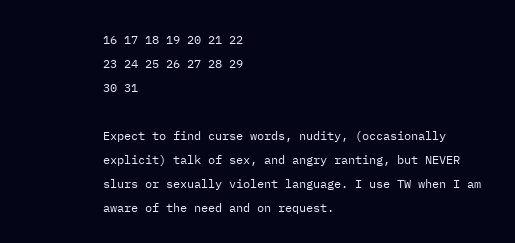16 17 18 19 20 21 22
23 24 25 26 27 28 29
30 31

Expect to find curse words, nudity, (occasionally explicit) talk of sex, and angry ranting, but NEVER slurs or sexually violent language. I use TW when I am aware of the need and on request.